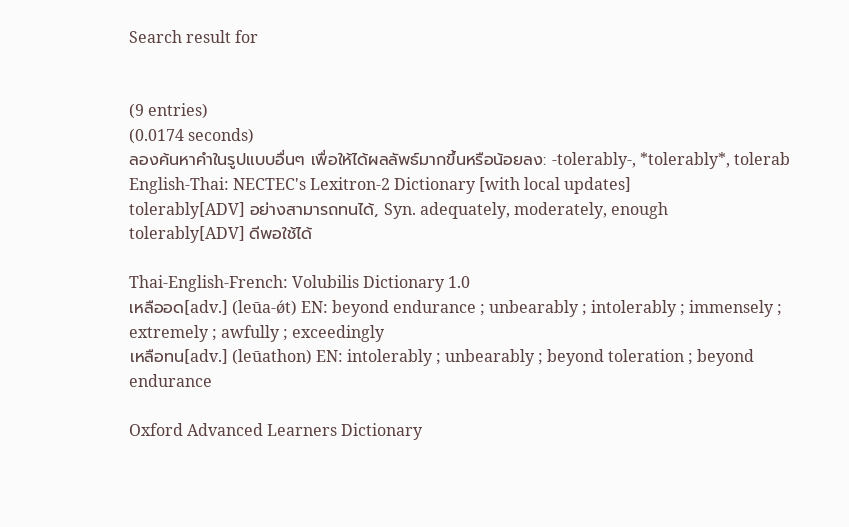Search result for


(9 entries)
(0.0174 seconds)
ลองค้นหาคำในรูปแบบอื่นๆ เพื่อให้ได้ผลลัพธ์มากขึ้นหรือน้อยลง: -tolerably-, *tolerably*, tolerab
English-Thai: NECTEC's Lexitron-2 Dictionary [with local updates]
tolerably[ADV] อย่างสามารถทนได้, Syn. adequately, moderately, enough
tolerably[ADV] ดีพอใช้ได้

Thai-English-French: Volubilis Dictionary 1.0
เหลืออด[adv.] (leūa-ǿt) EN: beyond endurance ; unbearably ; intolerably ; immensely ; extremely ; awfully ; exceedingly
เหลือทน[adv.] (leūathon) EN: intolerably ; unbearably ; beyond toleration ; beyond endurance

Oxford Advanced Learners Dictionary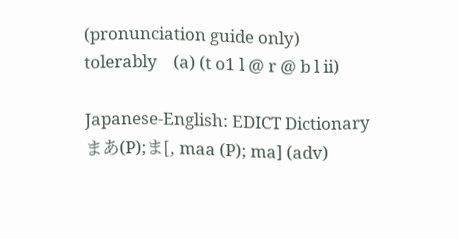(pronunciation guide only)
tolerably    (a) (t o1 l @ r @ b l ii)

Japanese-English: EDICT Dictionary
まあ(P);ま[, maa (P); ma] (adv)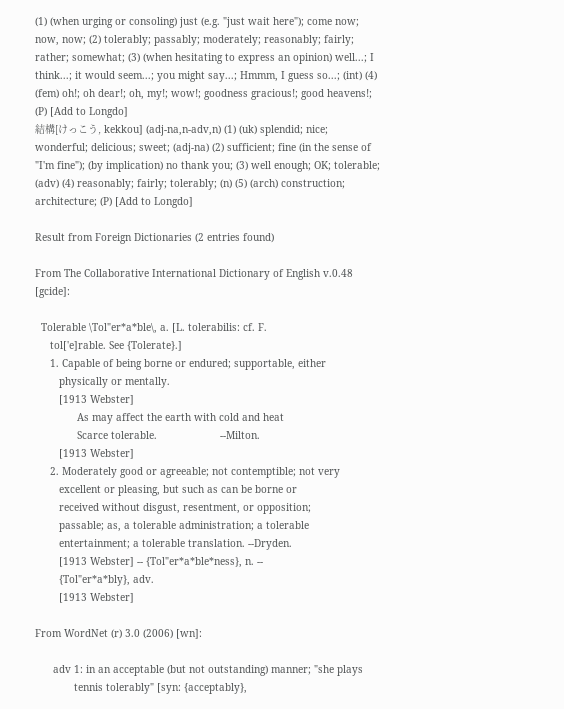(1) (when urging or consoling) just (e.g. "just wait here"); come now; now, now; (2) tolerably; passably; moderately; reasonably; fairly; rather; somewhat; (3) (when hesitating to express an opinion) well...; I think...; it would seem...; you might say...; Hmmm, I guess so...; (int) (4) (fem) oh!; oh dear!; oh, my!; wow!; goodness gracious!; good heavens!; (P) [Add to Longdo]
結構[けっこう, kekkou] (adj-na,n-adv,n) (1) (uk) splendid; nice; wonderful; delicious; sweet; (adj-na) (2) sufficient; fine (in the sense of "I'm fine"); (by implication) no thank you; (3) well enough; OK; tolerable; (adv) (4) reasonably; fairly; tolerably; (n) (5) (arch) construction; architecture; (P) [Add to Longdo]

Result from Foreign Dictionaries (2 entries found)

From The Collaborative International Dictionary of English v.0.48 [gcide]:

  Tolerable \Tol"er*a*ble\, a. [L. tolerabilis: cf. F.
     tol['e]rable. See {Tolerate}.]
     1. Capable of being borne or endured; supportable, either
        physically or mentally.
        [1913 Webster]
              As may affect the earth with cold and heat
              Scarce tolerable.                     --Milton.
        [1913 Webster]
     2. Moderately good or agreeable; not contemptible; not very
        excellent or pleasing, but such as can be borne or
        received without disgust, resentment, or opposition;
        passable; as, a tolerable administration; a tolerable
        entertainment; a tolerable translation. --Dryden.
        [1913 Webster] -- {Tol"er*a*ble*ness}, n. --
        {Tol"er*a*bly}, adv.
        [1913 Webster]

From WordNet (r) 3.0 (2006) [wn]:

      adv 1: in an acceptable (but not outstanding) manner; "she plays
             tennis tolerably" [syn: {acceptably},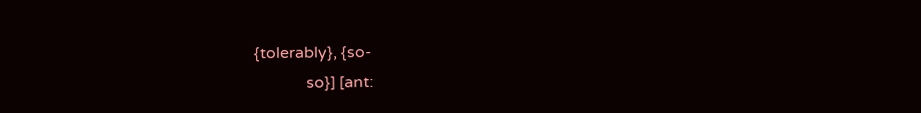{tolerably}, {so-
             so}] [ant: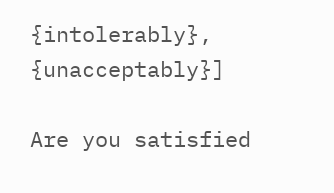{intolerably}, {unacceptably}]

Are you satisfied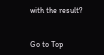with the result?


Go to Top